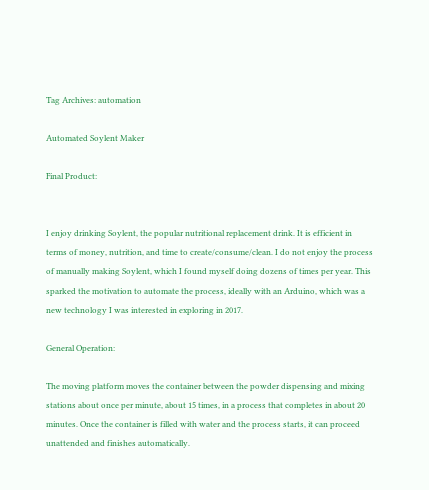Tag Archives: automation

Automated Soylent Maker

Final Product:


I enjoy drinking Soylent, the popular nutritional replacement drink. It is efficient in terms of money, nutrition, and time to create/consume/clean. I do not enjoy the process of manually making Soylent, which I found myself doing dozens of times per year. This sparked the motivation to automate the process, ideally with an Arduino, which was a new technology I was interested in exploring in 2017.

General Operation:

The moving platform moves the container between the powder dispensing and mixing stations about once per minute, about 15 times, in a process that completes in about 20 minutes. Once the container is filled with water and the process starts, it can proceed unattended and finishes automatically.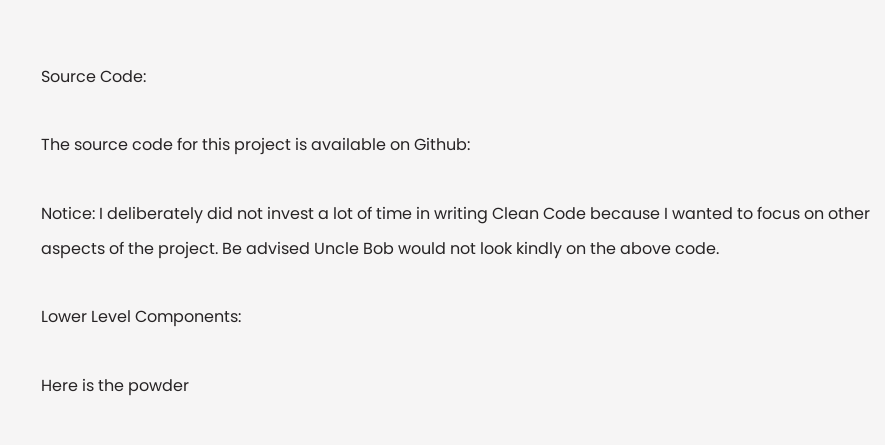Source Code:

The source code for this project is available on Github:

Notice: I deliberately did not invest a lot of time in writing Clean Code because I wanted to focus on other aspects of the project. Be advised Uncle Bob would not look kindly on the above code.

Lower Level Components:

Here is the powder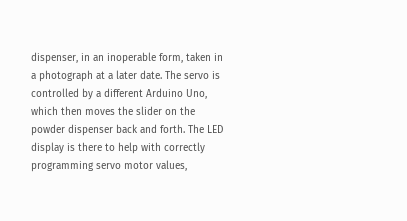dispenser, in an inoperable form, taken in a photograph at a later date. The servo is controlled by a different Arduino Uno, which then moves the slider on the powder dispenser back and forth. The LED display is there to help with correctly programming servo motor values,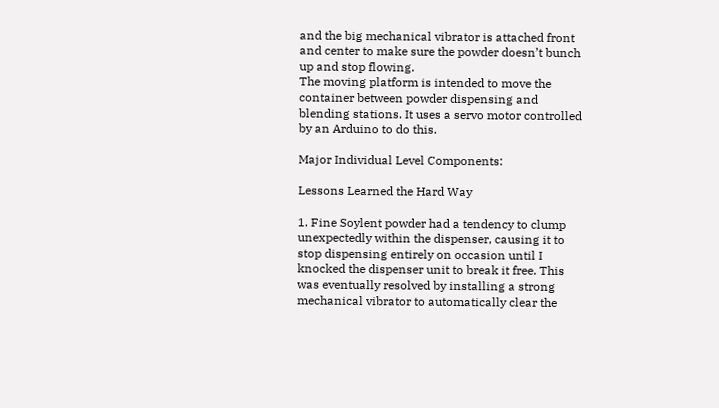and the big mechanical vibrator is attached front and center to make sure the powder doesn’t bunch up and stop flowing.
The moving platform is intended to move the container between powder dispensing and blending stations. It uses a servo motor controlled by an Arduino to do this.

Major Individual Level Components:

Lessons Learned the Hard Way

1. Fine Soylent powder had a tendency to clump unexpectedly within the dispenser, causing it to stop dispensing entirely on occasion until I knocked the dispenser unit to break it free. This was eventually resolved by installing a strong mechanical vibrator to automatically clear the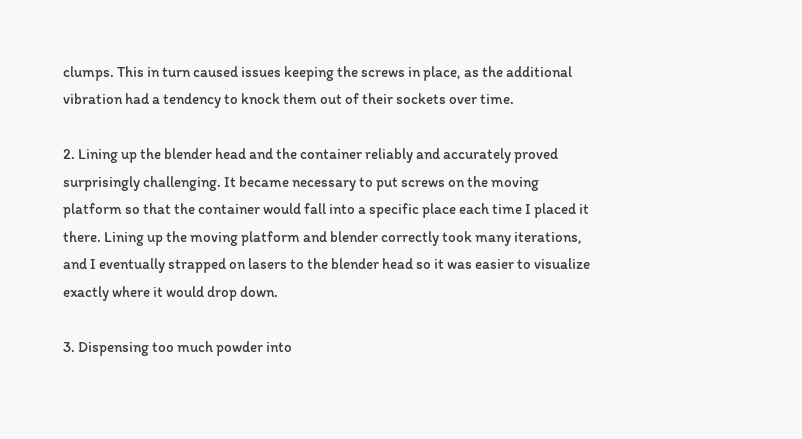clumps. This in turn caused issues keeping the screws in place, as the additional vibration had a tendency to knock them out of their sockets over time.

2. Lining up the blender head and the container reliably and accurately proved surprisingly challenging. It became necessary to put screws on the moving platform so that the container would fall into a specific place each time I placed it there. Lining up the moving platform and blender correctly took many iterations, and I eventually strapped on lasers to the blender head so it was easier to visualize exactly where it would drop down.

3. Dispensing too much powder into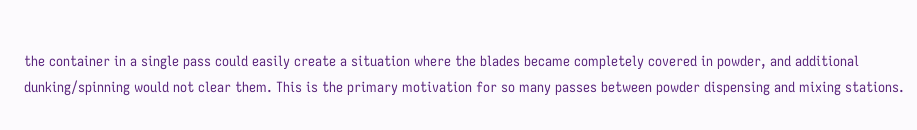the container in a single pass could easily create a situation where the blades became completely covered in powder, and additional dunking/spinning would not clear them. This is the primary motivation for so many passes between powder dispensing and mixing stations.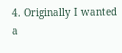4. Originally I wanted a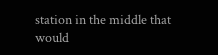station in the middle that would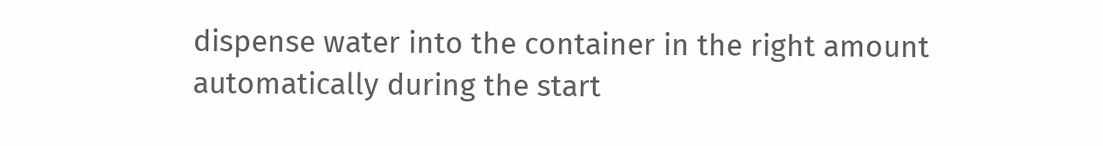dispense water into the container in the right amount automatically during the start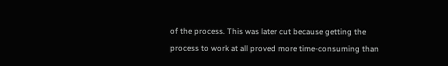of the process. This was later cut because getting the process to work at all proved more time-consuming than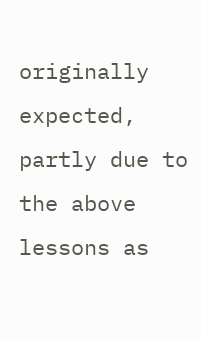originally expected, partly due to the above lessons as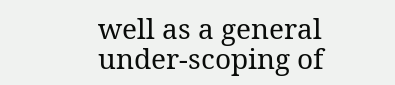well as a general under-scoping of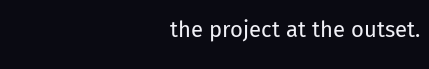the project at the outset.